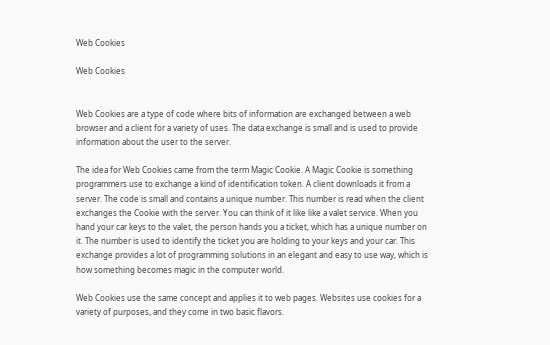Web Cookies

Web Cookies


Web Cookies are a type of code where bits of information are exchanged between a web browser and a client for a variety of uses. The data exchange is small and is used to provide information about the user to the server.

The idea for Web Cookies came from the term Magic Cookie. A Magic Cookie is something programmers use to exchange a kind of identification token. A client downloads it from a server. The code is small and contains a unique number. This number is read when the client exchanges the Cookie with the server. You can think of it like like a valet service. When you hand your car keys to the valet, the person hands you a ticket, which has a unique number on it. The number is used to identify the ticket you are holding to your keys and your car. This exchange provides a lot of programming solutions in an elegant and easy to use way, which is how something becomes magic in the computer world.

Web Cookies use the same concept and applies it to web pages. Websites use cookies for a variety of purposes, and they come in two basic flavors.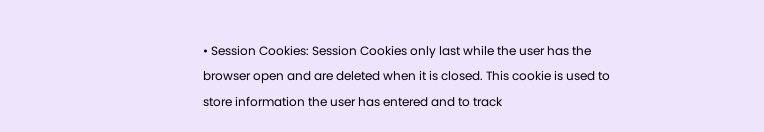• Session Cookies: Session Cookies only last while the user has the browser open and are deleted when it is closed. This cookie is used to store information the user has entered and to track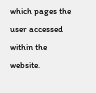which pages the user accessed within the website.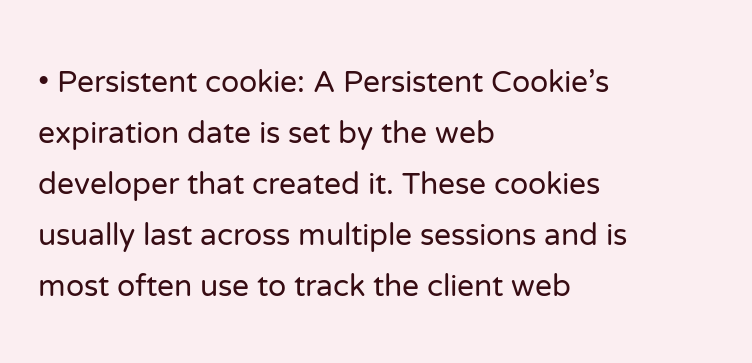• Persistent cookie: A Persistent Cookie’s expiration date is set by the web developer that created it. These cookies usually last across multiple sessions and is most often use to track the client web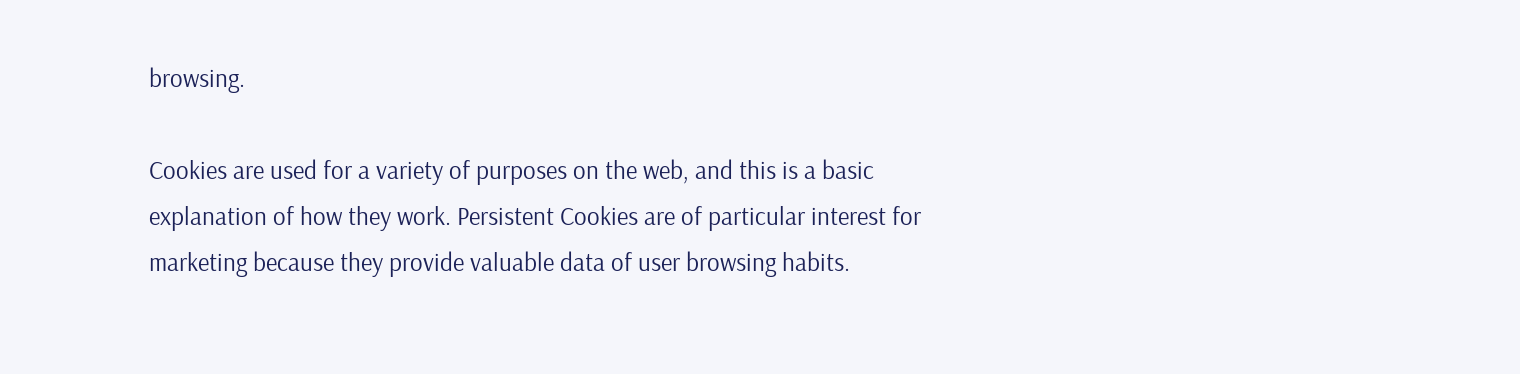browsing.

Cookies are used for a variety of purposes on the web, and this is a basic explanation of how they work. Persistent Cookies are of particular interest for marketing because they provide valuable data of user browsing habits.